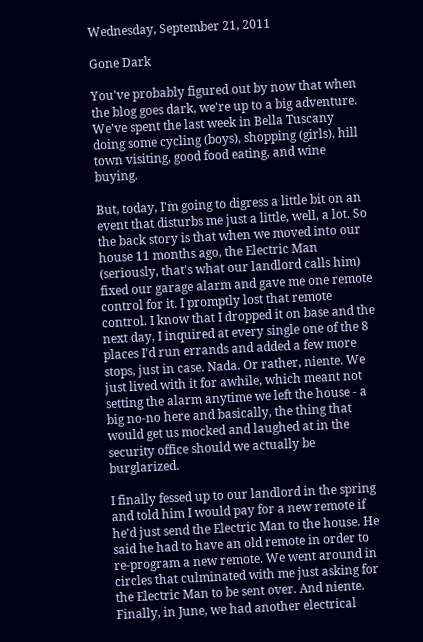Wednesday, September 21, 2011

Gone Dark

You've probably figured out by now that when the blog goes dark, we're up to a big adventure. We've spent the last week in Bella Tuscany doing some cycling (boys), shopping (girls), hill town visiting, good food eating, and wine buying.

But, today, I'm going to digress a little bit on an event that disturbs me just a little, well, a lot. So the back story is that when we moved into our house 11 months ago, the Electric Man (seriously, that's what our landlord calls him) fixed our garage alarm and gave me one remote control for it. I promptly lost that remote control. I know that I dropped it on base and the next day, I inquired at every single one of the 8 places I'd run errands and added a few more stops, just in case. Nada. Or rather, niente. We just lived with it for awhile, which meant not setting the alarm anytime we left the house - a big no-no here and basically, the thing that would get us mocked and laughed at in the security office should we actually be burglarized.

I finally fessed up to our landlord in the spring and told him I would pay for a new remote if he'd just send the Electric Man to the house. He said he had to have an old remote in order to re-program a new remote. We went around in circles that culminated with me just asking for the Electric Man to be sent over. And niente. Finally, in June, we had another electrical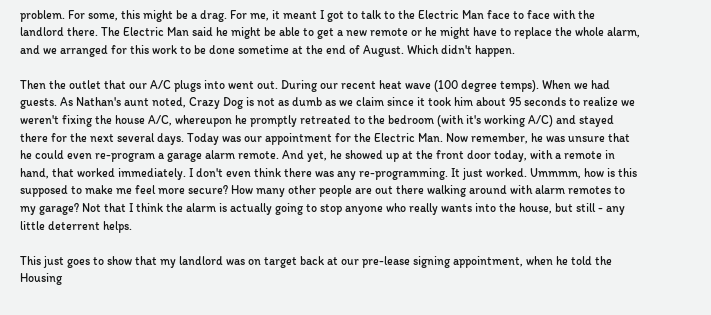problem. For some, this might be a drag. For me, it meant I got to talk to the Electric Man face to face with the landlord there. The Electric Man said he might be able to get a new remote or he might have to replace the whole alarm, and we arranged for this work to be done sometime at the end of August. Which didn't happen.

Then the outlet that our A/C plugs into went out. During our recent heat wave (100 degree temps). When we had guests. As Nathan's aunt noted, Crazy Dog is not as dumb as we claim since it took him about 95 seconds to realize we weren't fixing the house A/C, whereupon he promptly retreated to the bedroom (with it's working A/C) and stayed there for the next several days. Today was our appointment for the Electric Man. Now remember, he was unsure that he could even re-program a garage alarm remote. And yet, he showed up at the front door today, with a remote in hand, that worked immediately. I don't even think there was any re-programming. It just worked. Ummmm, how is this supposed to make me feel more secure? How many other people are out there walking around with alarm remotes to my garage? Not that I think the alarm is actually going to stop anyone who really wants into the house, but still - any little deterrent helps.

This just goes to show that my landlord was on target back at our pre-lease signing appointment, when he told the Housing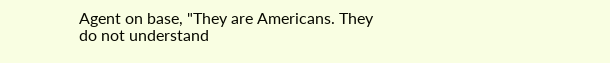Agent on base, "They are Americans. They do not understand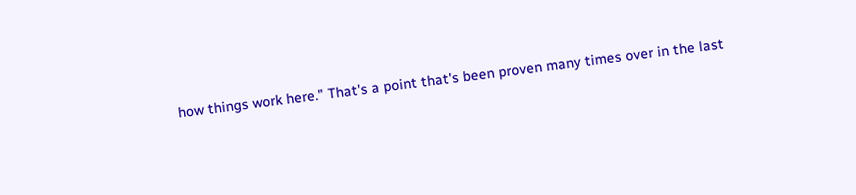how things work here." That's a point that's been proven many times over in the last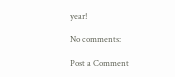year!

No comments:

Post a Comment